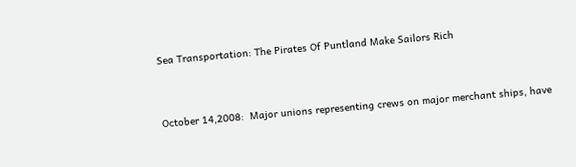Sea Transportation: The Pirates Of Puntland Make Sailors Rich


October 14,2008:  Major unions representing crews on major merchant ships, have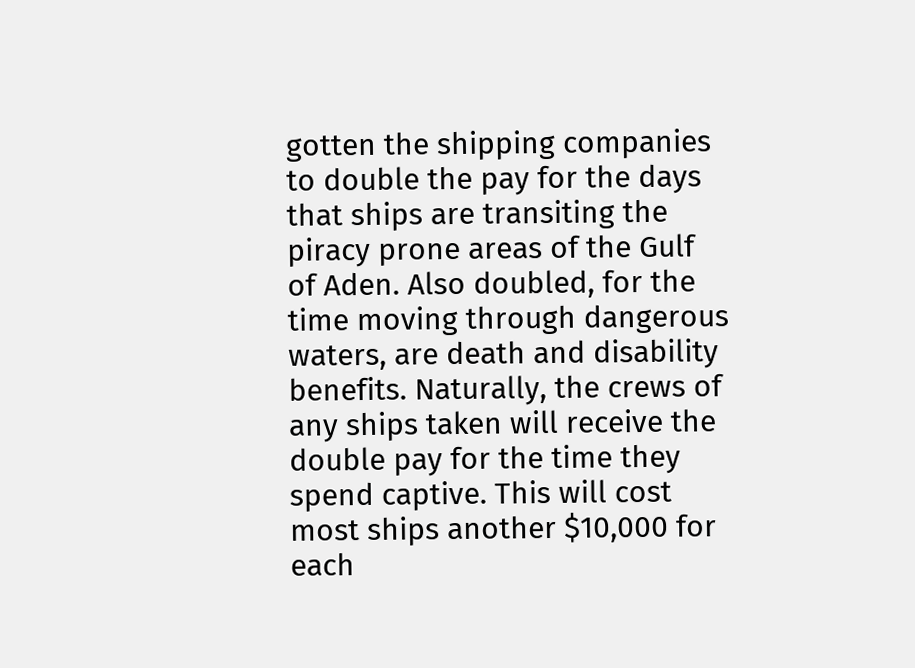gotten the shipping companies to double the pay for the days that ships are transiting the piracy prone areas of the Gulf of Aden. Also doubled, for the time moving through dangerous waters, are death and disability benefits. Naturally, the crews of any ships taken will receive the double pay for the time they spend captive. This will cost most ships another $10,000 for each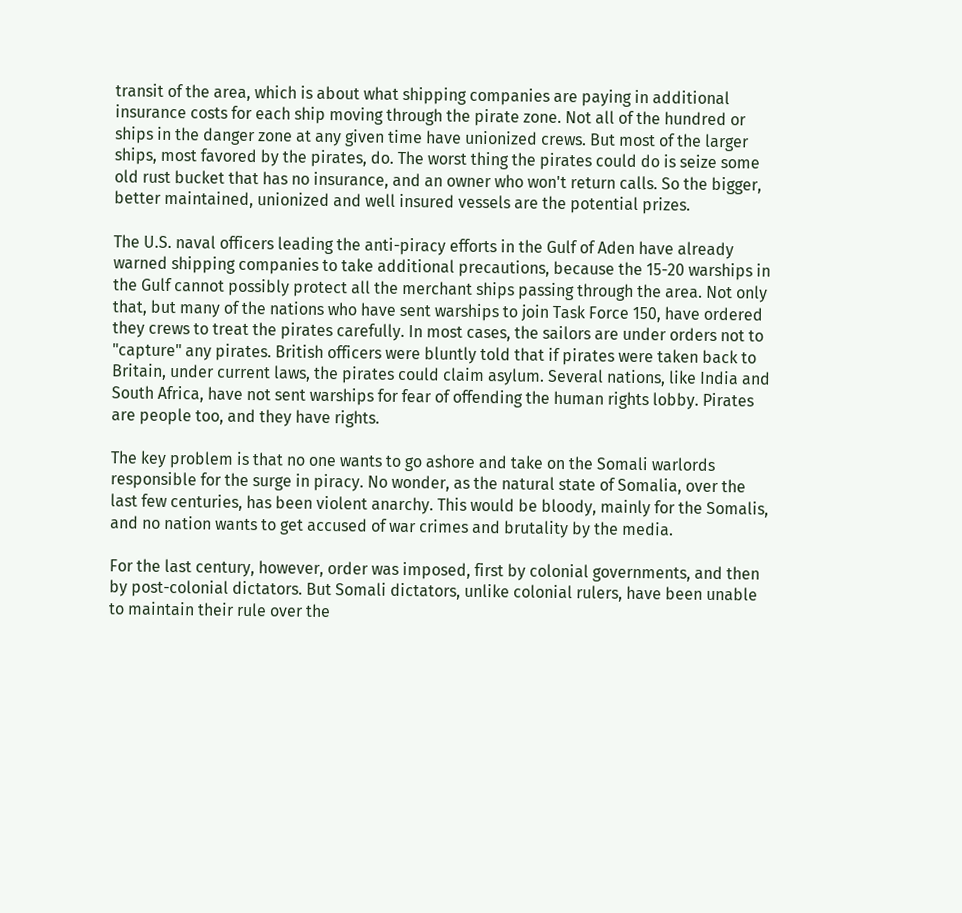transit of the area, which is about what shipping companies are paying in additional insurance costs for each ship moving through the pirate zone. Not all of the hundred or ships in the danger zone at any given time have unionized crews. But most of the larger ships, most favored by the pirates, do. The worst thing the pirates could do is seize some old rust bucket that has no insurance, and an owner who won't return calls. So the bigger, better maintained, unionized and well insured vessels are the potential prizes.

The U.S. naval officers leading the anti-piracy efforts in the Gulf of Aden have already warned shipping companies to take additional precautions, because the 15-20 warships in the Gulf cannot possibly protect all the merchant ships passing through the area. Not only that, but many of the nations who have sent warships to join Task Force 150, have ordered they crews to treat the pirates carefully. In most cases, the sailors are under orders not to "capture" any pirates. British officers were bluntly told that if pirates were taken back to Britain, under current laws, the pirates could claim asylum. Several nations, like India and South Africa, have not sent warships for fear of offending the human rights lobby. Pirates are people too, and they have rights.

The key problem is that no one wants to go ashore and take on the Somali warlords responsible for the surge in piracy. No wonder, as the natural state of Somalia, over the last few centuries, has been violent anarchy. This would be bloody, mainly for the Somalis, and no nation wants to get accused of war crimes and brutality by the media.

For the last century, however, order was imposed, first by colonial governments, and then by post-colonial dictators. But Somali dictators, unlike colonial rulers, have been unable to maintain their rule over the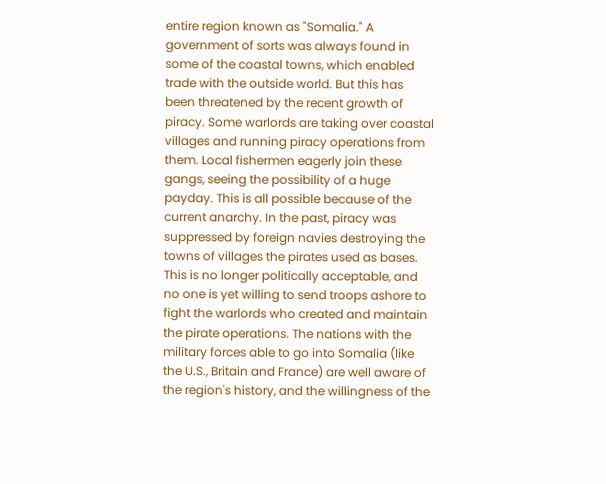entire region known as "Somalia." A government of sorts was always found in some of the coastal towns, which enabled trade with the outside world. But this has been threatened by the recent growth of piracy. Some warlords are taking over coastal villages and running piracy operations from them. Local fishermen eagerly join these gangs, seeing the possibility of a huge payday. This is all possible because of the current anarchy. In the past, piracy was suppressed by foreign navies destroying the towns of villages the pirates used as bases. This is no longer politically acceptable, and no one is yet willing to send troops ashore to fight the warlords who created and maintain the pirate operations. The nations with the military forces able to go into Somalia (like the U.S., Britain and France) are well aware of the region's history, and the willingness of the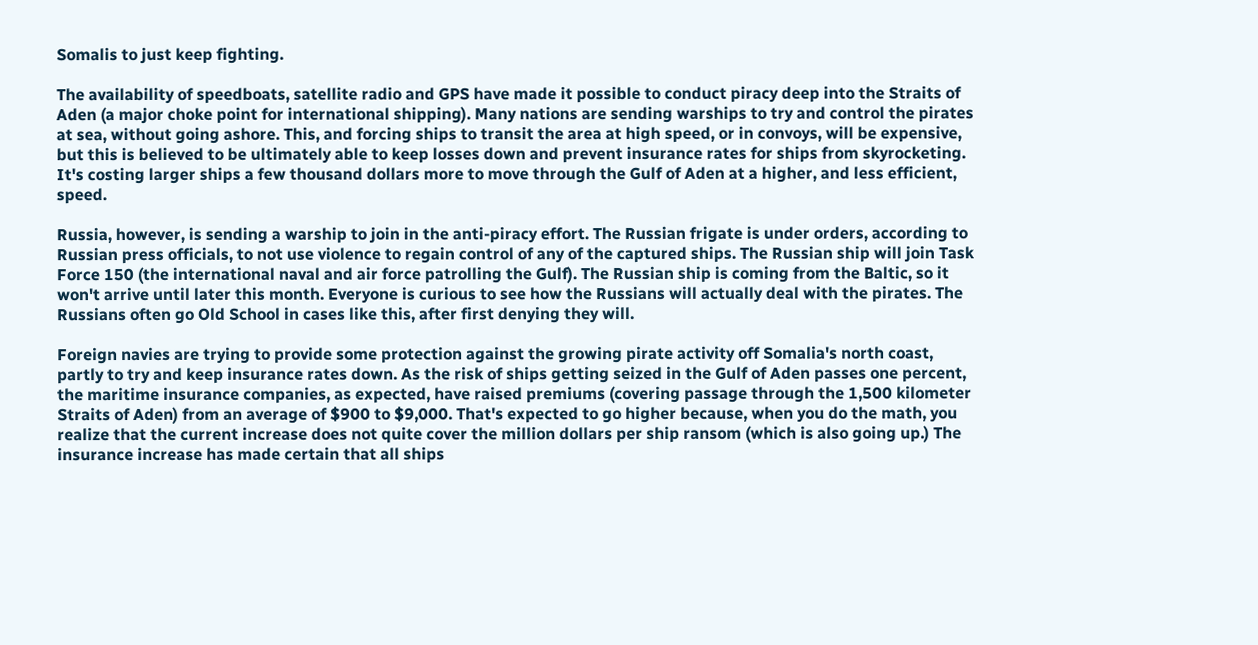Somalis to just keep fighting.

The availability of speedboats, satellite radio and GPS have made it possible to conduct piracy deep into the Straits of Aden (a major choke point for international shipping). Many nations are sending warships to try and control the pirates at sea, without going ashore. This, and forcing ships to transit the area at high speed, or in convoys, will be expensive, but this is believed to be ultimately able to keep losses down and prevent insurance rates for ships from skyrocketing. It's costing larger ships a few thousand dollars more to move through the Gulf of Aden at a higher, and less efficient, speed.

Russia, however, is sending a warship to join in the anti-piracy effort. The Russian frigate is under orders, according to Russian press officials, to not use violence to regain control of any of the captured ships. The Russian ship will join Task Force 150 (the international naval and air force patrolling the Gulf). The Russian ship is coming from the Baltic, so it won't arrive until later this month. Everyone is curious to see how the Russians will actually deal with the pirates. The Russians often go Old School in cases like this, after first denying they will.

Foreign navies are trying to provide some protection against the growing pirate activity off Somalia's north coast, partly to try and keep insurance rates down. As the risk of ships getting seized in the Gulf of Aden passes one percent, the maritime insurance companies, as expected, have raised premiums (covering passage through the 1,500 kilometer Straits of Aden) from an average of $900 to $9,000. That's expected to go higher because, when you do the math, you realize that the current increase does not quite cover the million dollars per ship ransom (which is also going up.) The insurance increase has made certain that all ships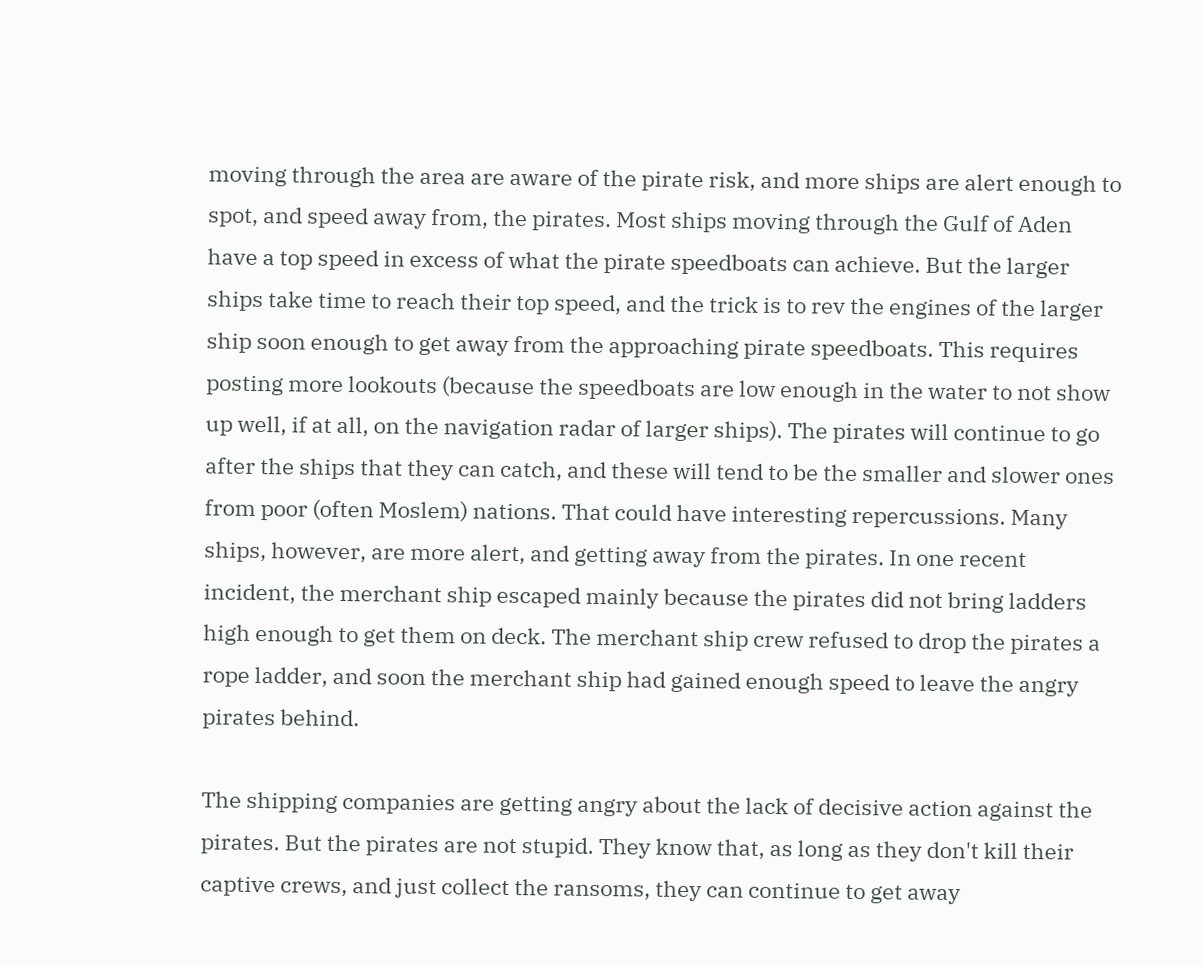moving through the area are aware of the pirate risk, and more ships are alert enough to spot, and speed away from, the pirates. Most ships moving through the Gulf of Aden have a top speed in excess of what the pirate speedboats can achieve. But the larger ships take time to reach their top speed, and the trick is to rev the engines of the larger ship soon enough to get away from the approaching pirate speedboats. This requires posting more lookouts (because the speedboats are low enough in the water to not show up well, if at all, on the navigation radar of larger ships). The pirates will continue to go after the ships that they can catch, and these will tend to be the smaller and slower ones from poor (often Moslem) nations. That could have interesting repercussions. Many ships, however, are more alert, and getting away from the pirates. In one recent incident, the merchant ship escaped mainly because the pirates did not bring ladders high enough to get them on deck. The merchant ship crew refused to drop the pirates a rope ladder, and soon the merchant ship had gained enough speed to leave the angry pirates behind.

The shipping companies are getting angry about the lack of decisive action against the pirates. But the pirates are not stupid. They know that, as long as they don't kill their captive crews, and just collect the ransoms, they can continue to get away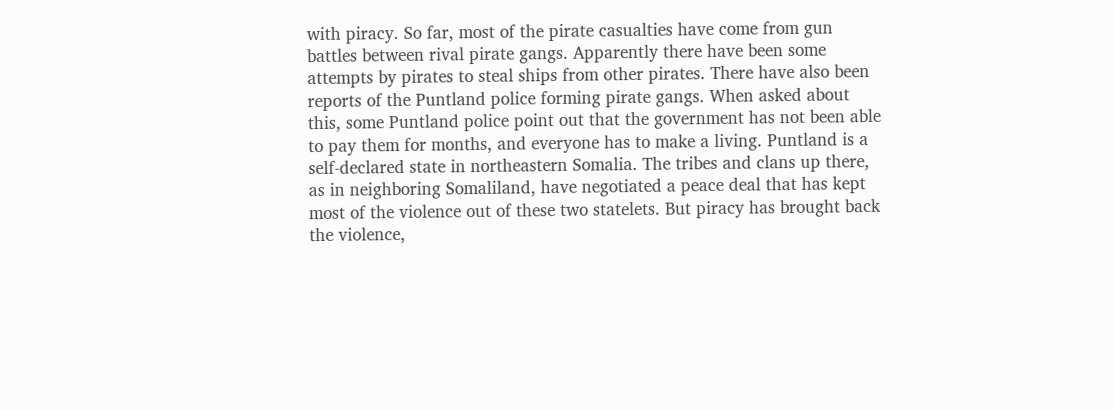with piracy. So far, most of the pirate casualties have come from gun battles between rival pirate gangs. Apparently there have been some attempts by pirates to steal ships from other pirates. There have also been reports of the Puntland police forming pirate gangs. When asked about this, some Puntland police point out that the government has not been able to pay them for months, and everyone has to make a living. Puntland is a self-declared state in northeastern Somalia. The tribes and clans up there, as in neighboring Somaliland, have negotiated a peace deal that has kept most of the violence out of these two statelets. But piracy has brought back the violence,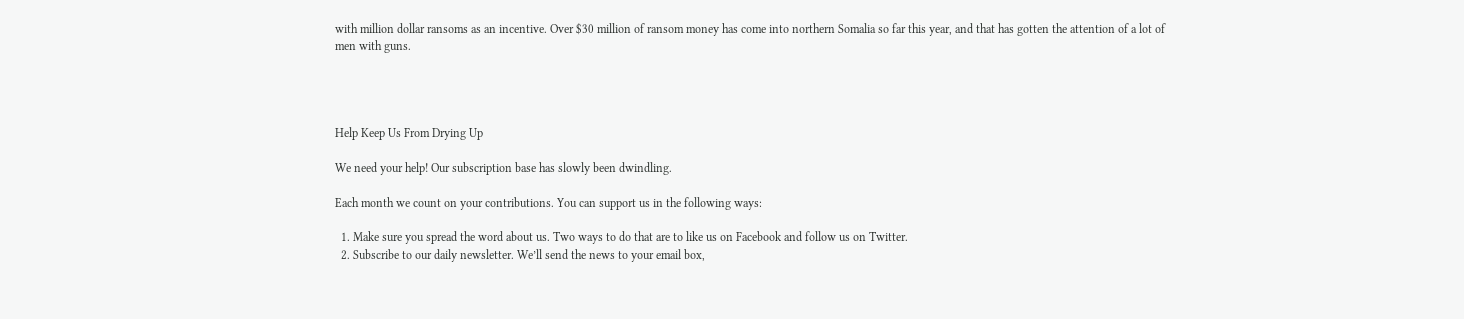with million dollar ransoms as an incentive. Over $30 million of ransom money has come into northern Somalia so far this year, and that has gotten the attention of a lot of men with guns.




Help Keep Us From Drying Up

We need your help! Our subscription base has slowly been dwindling.

Each month we count on your contributions. You can support us in the following ways:

  1. Make sure you spread the word about us. Two ways to do that are to like us on Facebook and follow us on Twitter.
  2. Subscribe to our daily newsletter. We’ll send the news to your email box,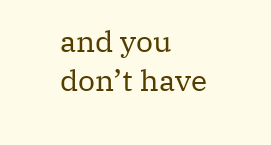and you don’t have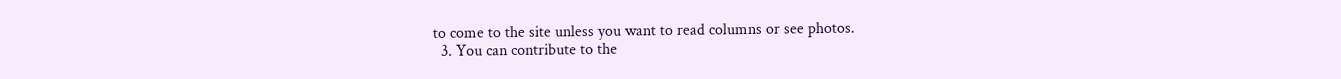to come to the site unless you want to read columns or see photos.
  3. You can contribute to the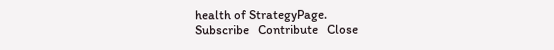health of StrategyPage.
Subscribe   Contribute   Close